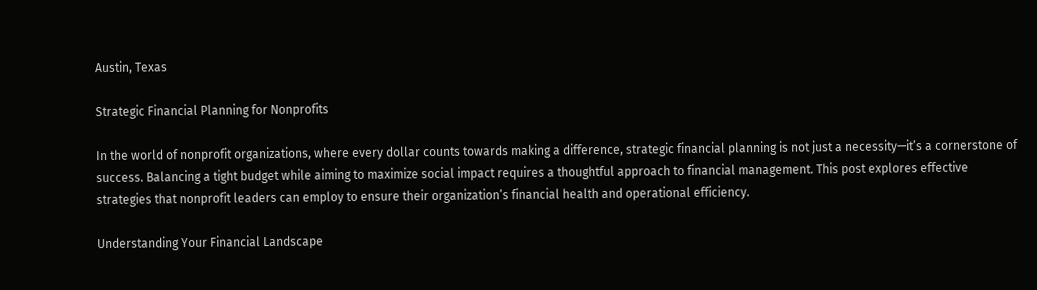Austin, Texas

Strategic Financial Planning for Nonprofits

In the world of nonprofit organizations, where every dollar counts towards making a difference, strategic financial planning is not just a necessity—it’s a cornerstone of success. Balancing a tight budget while aiming to maximize social impact requires a thoughtful approach to financial management. This post explores effective strategies that nonprofit leaders can employ to ensure their organization’s financial health and operational efficiency.

Understanding Your Financial Landscape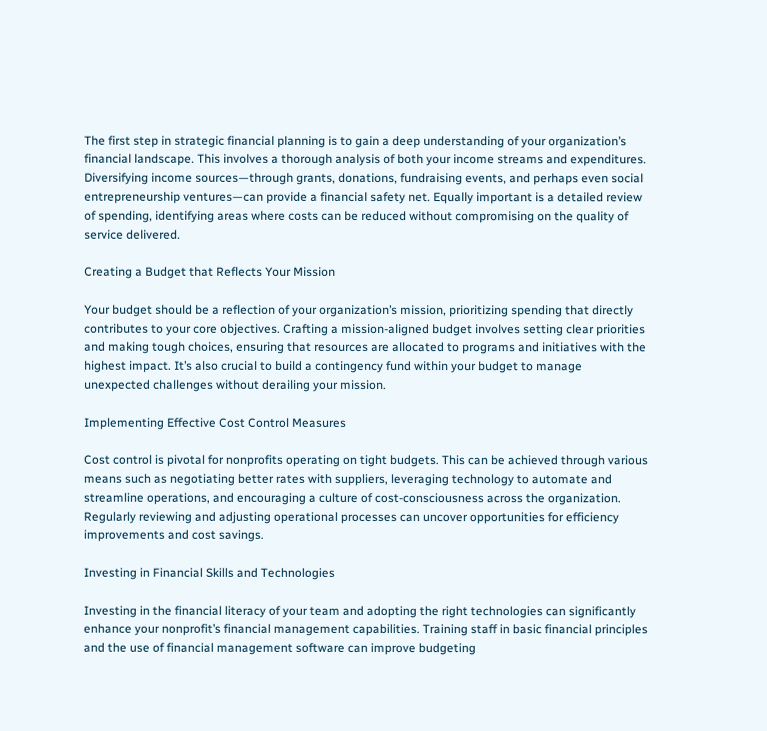The first step in strategic financial planning is to gain a deep understanding of your organization’s financial landscape. This involves a thorough analysis of both your income streams and expenditures. Diversifying income sources—through grants, donations, fundraising events, and perhaps even social entrepreneurship ventures—can provide a financial safety net. Equally important is a detailed review of spending, identifying areas where costs can be reduced without compromising on the quality of service delivered.

Creating a Budget that Reflects Your Mission

Your budget should be a reflection of your organization’s mission, prioritizing spending that directly contributes to your core objectives. Crafting a mission-aligned budget involves setting clear priorities and making tough choices, ensuring that resources are allocated to programs and initiatives with the highest impact. It’s also crucial to build a contingency fund within your budget to manage unexpected challenges without derailing your mission.

Implementing Effective Cost Control Measures

Cost control is pivotal for nonprofits operating on tight budgets. This can be achieved through various means such as negotiating better rates with suppliers, leveraging technology to automate and streamline operations, and encouraging a culture of cost-consciousness across the organization. Regularly reviewing and adjusting operational processes can uncover opportunities for efficiency improvements and cost savings.

Investing in Financial Skills and Technologies

Investing in the financial literacy of your team and adopting the right technologies can significantly enhance your nonprofit’s financial management capabilities. Training staff in basic financial principles and the use of financial management software can improve budgeting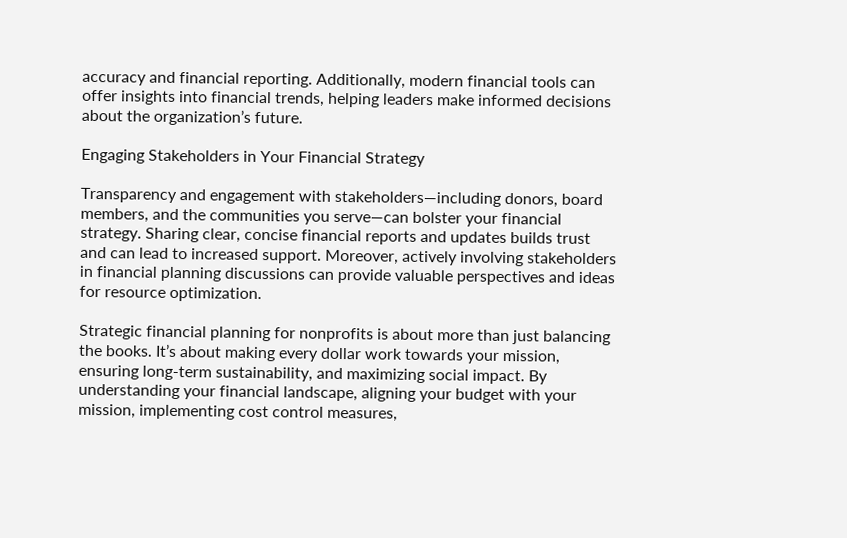accuracy and financial reporting. Additionally, modern financial tools can offer insights into financial trends, helping leaders make informed decisions about the organization’s future.

Engaging Stakeholders in Your Financial Strategy

Transparency and engagement with stakeholders—including donors, board members, and the communities you serve—can bolster your financial strategy. Sharing clear, concise financial reports and updates builds trust and can lead to increased support. Moreover, actively involving stakeholders in financial planning discussions can provide valuable perspectives and ideas for resource optimization.

Strategic financial planning for nonprofits is about more than just balancing the books. It’s about making every dollar work towards your mission, ensuring long-term sustainability, and maximizing social impact. By understanding your financial landscape, aligning your budget with your mission, implementing cost control measures,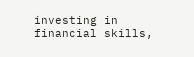investing in financial skills,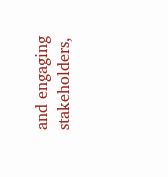and engaging stakeholders,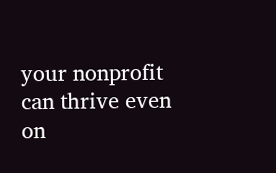your nonprofit can thrive even on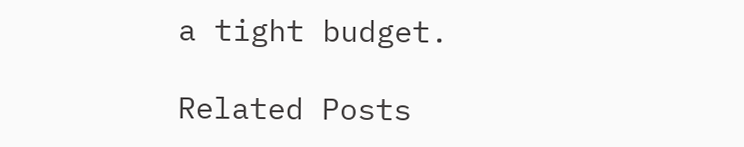a tight budget.

Related Posts